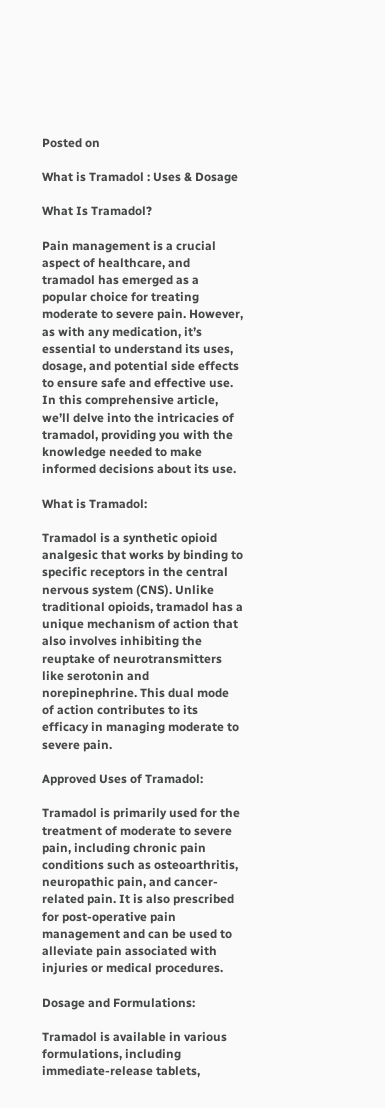Posted on

What is Tramadol : Uses & Dosage

What Is Tramadol?

Pain management is a crucial aspect of healthcare, and tramadol has emerged as a popular choice for treating moderate to severe pain. However, as with any medication, it’s essential to understand its uses, dosage, and potential side effects to ensure safe and effective use. In this comprehensive article, we’ll delve into the intricacies of tramadol, providing you with the knowledge needed to make informed decisions about its use.

What is Tramadol:

Tramadol is a synthetic opioid analgesic that works by binding to specific receptors in the central nervous system (CNS). Unlike traditional opioids, tramadol has a unique mechanism of action that also involves inhibiting the reuptake of neurotransmitters like serotonin and norepinephrine. This dual mode of action contributes to its efficacy in managing moderate to severe pain.

Approved Uses of Tramadol:

Tramadol is primarily used for the treatment of moderate to severe pain, including chronic pain conditions such as osteoarthritis, neuropathic pain, and cancer-related pain. It is also prescribed for post-operative pain management and can be used to alleviate pain associated with injuries or medical procedures.

Dosage and Formulations:

Tramadol is available in various formulations, including immediate-release tablets,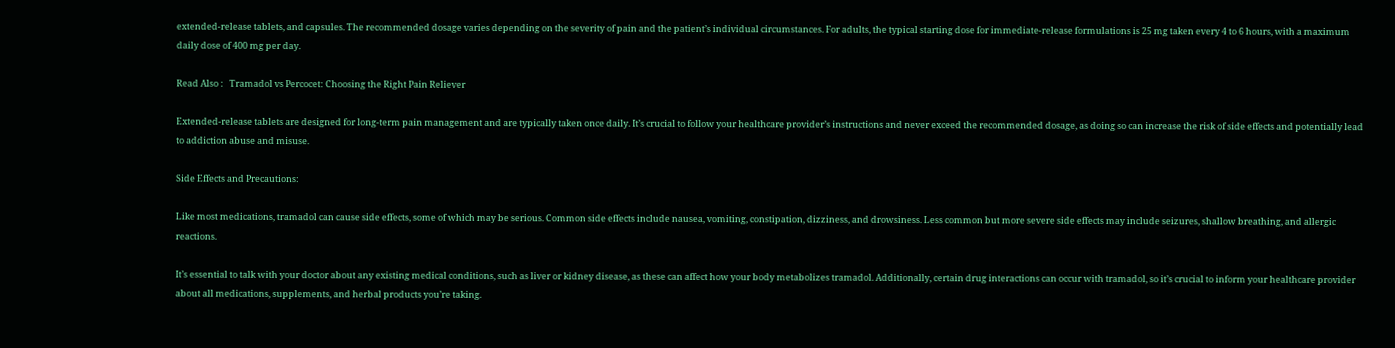extended-release tablets, and capsules. The recommended dosage varies depending on the severity of pain and the patient’s individual circumstances. For adults, the typical starting dose for immediate-release formulations is 25 mg taken every 4 to 6 hours, with a maximum daily dose of 400 mg per day.

Read Also :   Tramadol vs Percocet: Choosing the Right Pain Reliever

Extended-release tablets are designed for long-term pain management and are typically taken once daily. It’s crucial to follow your healthcare provider’s instructions and never exceed the recommended dosage, as doing so can increase the risk of side effects and potentially lead to addiction abuse and misuse.

Side Effects and Precautions:

Like most medications, tramadol can cause side effects, some of which may be serious. Common side effects include nausea, vomiting, constipation, dizziness, and drowsiness. Less common but more severe side effects may include seizures, shallow breathing, and allergic reactions.

It’s essential to talk with your doctor about any existing medical conditions, such as liver or kidney disease, as these can affect how your body metabolizes tramadol. Additionally, certain drug interactions can occur with tramadol, so it’s crucial to inform your healthcare provider about all medications, supplements, and herbal products you’re taking.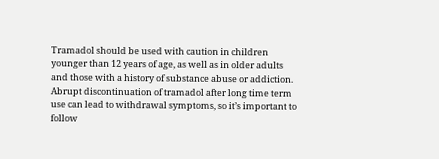Tramadol should be used with caution in children younger than 12 years of age, as well as in older adults and those with a history of substance abuse or addiction. Abrupt discontinuation of tramadol after long time term use can lead to withdrawal symptoms, so it’s important to follow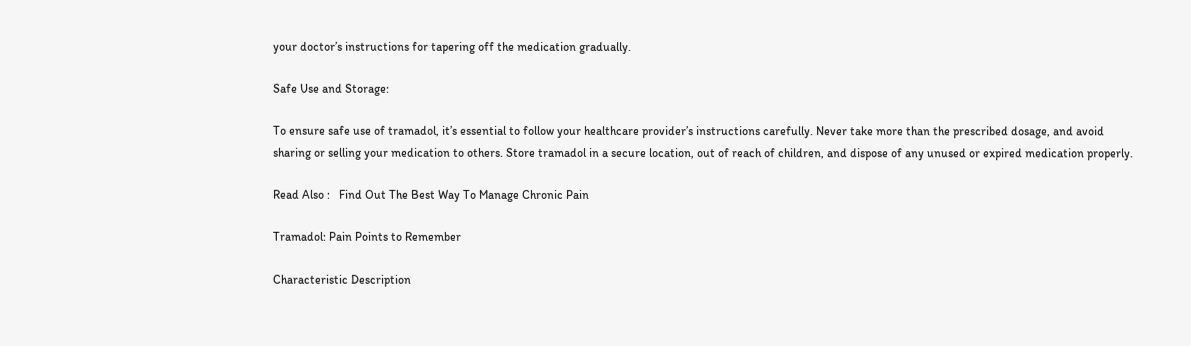your doctor’s instructions for tapering off the medication gradually.

Safe Use and Storage:

To ensure safe use of tramadol, it’s essential to follow your healthcare provider’s instructions carefully. Never take more than the prescribed dosage, and avoid sharing or selling your medication to others. Store tramadol in a secure location, out of reach of children, and dispose of any unused or expired medication properly.

Read Also :   Find Out The Best Way To Manage Chronic Pain

Tramadol: Pain Points to Remember

Characteristic Description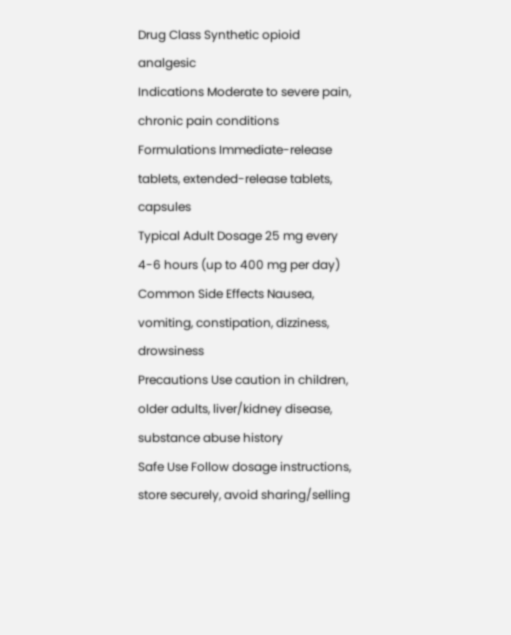Drug Class Synthetic opioid analgesic
Indications Moderate to severe pain, chronic pain conditions
Formulations Immediate-release tablets, extended-release tablets, capsules
Typical Adult Dosage 25 mg every 4-6 hours (up to 400 mg per day)
Common Side Effects Nausea, vomiting, constipation, dizziness, drowsiness
Precautions Use caution in children, older adults, liver/kidney disease, substance abuse history
Safe Use Follow dosage instructions, store securely, avoid sharing/selling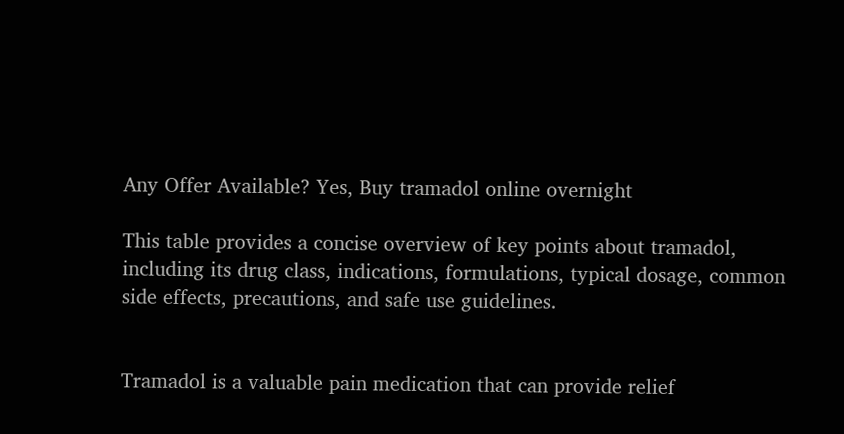Any Offer Available? Yes, Buy tramadol online overnight

This table provides a concise overview of key points about tramadol, including its drug class, indications, formulations, typical dosage, common side effects, precautions, and safe use guidelines.


Tramadol is a valuable pain medication that can provide relief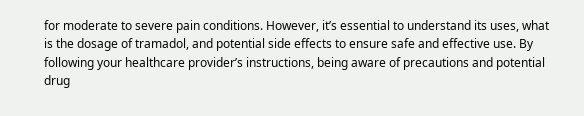for moderate to severe pain conditions. However, it’s essential to understand its uses, what is the dosage of tramadol, and potential side effects to ensure safe and effective use. By following your healthcare provider’s instructions, being aware of precautions and potential drug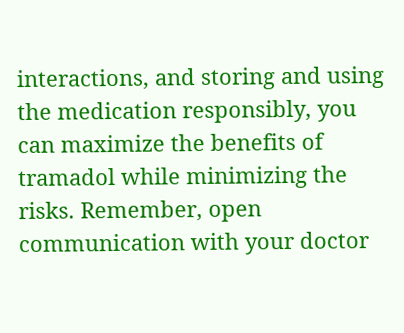interactions, and storing and using the medication responsibly, you can maximize the benefits of tramadol while minimizing the risks. Remember, open communication with your doctor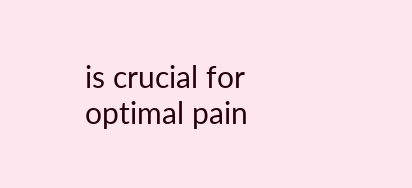is crucial for optimal pain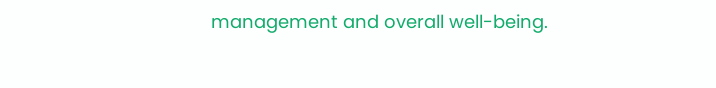management and overall well-being.